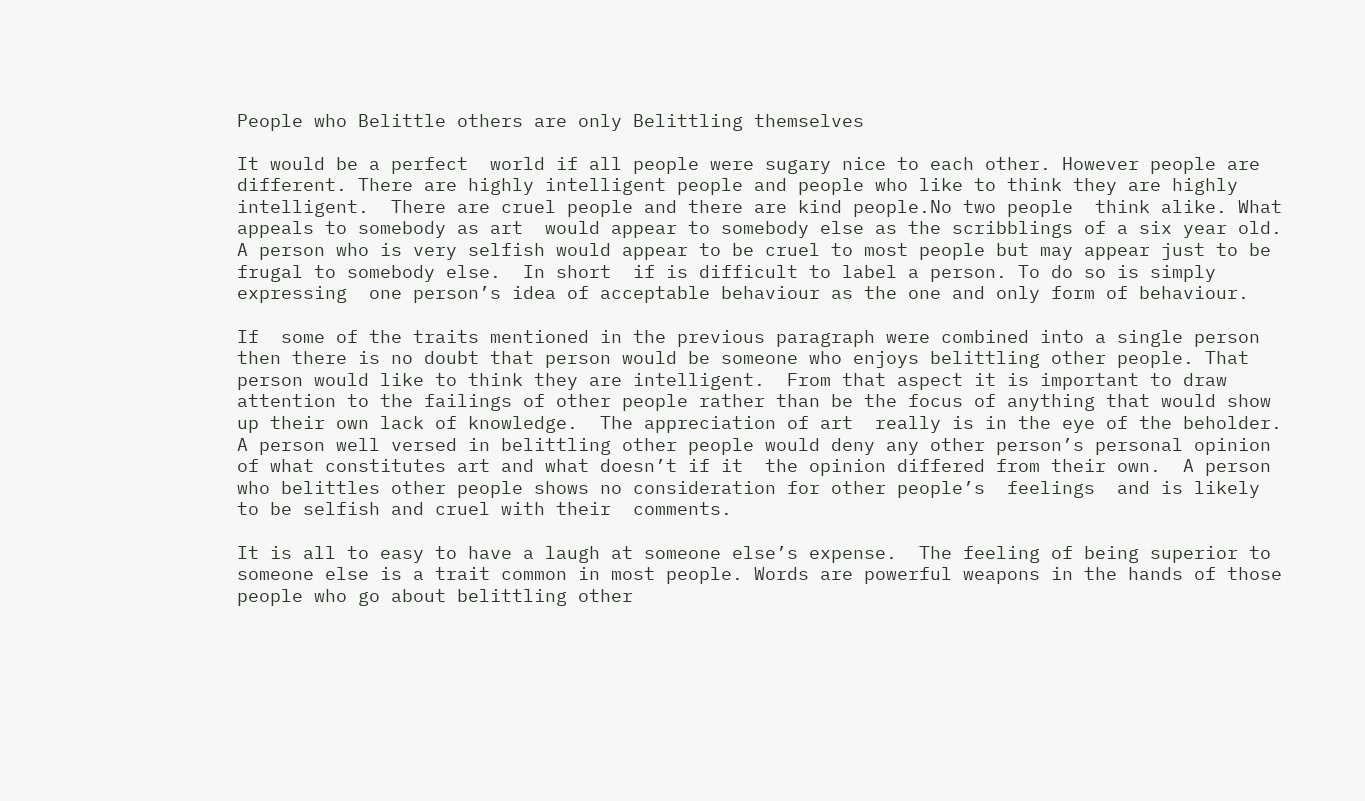People who Belittle others are only Belittling themselves

It would be a perfect  world if all people were sugary nice to each other. However people are different. There are highly intelligent people and people who like to think they are highly intelligent.  There are cruel people and there are kind people.No two people  think alike. What  appeals to somebody as art  would appear to somebody else as the scribblings of a six year old. A person who is very selfish would appear to be cruel to most people but may appear just to be frugal to somebody else.  In short  if is difficult to label a person. To do so is simply expressing  one person’s idea of acceptable behaviour as the one and only form of behaviour.

If  some of the traits mentioned in the previous paragraph were combined into a single person  then there is no doubt that person would be someone who enjoys belittling other people. That person would like to think they are intelligent.  From that aspect it is important to draw attention to the failings of other people rather than be the focus of anything that would show up their own lack of knowledge.  The appreciation of art  really is in the eye of the beholder.  A person well versed in belittling other people would deny any other person’s personal opinion of what constitutes art and what doesn’t if it  the opinion differed from their own.  A person who belittles other people shows no consideration for other people’s  feelings  and is likely to be selfish and cruel with their  comments.

It is all to easy to have a laugh at someone else’s expense.  The feeling of being superior to someone else is a trait common in most people. Words are powerful weapons in the hands of those people who go about belittling other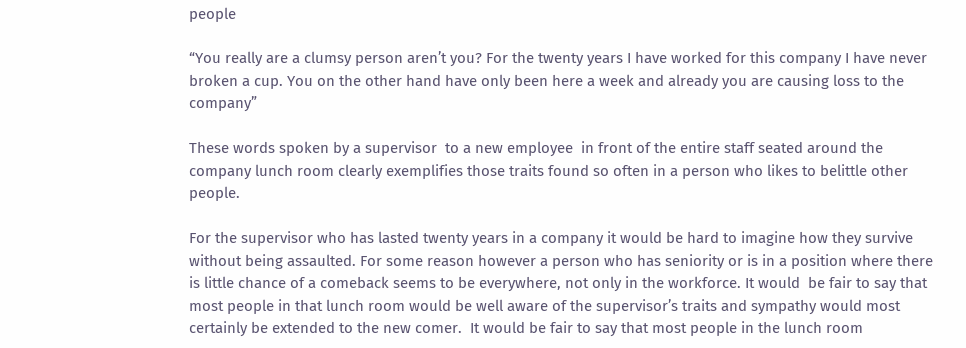people

“You really are a clumsy person aren’t you? For the twenty years I have worked for this company I have never broken a cup. You on the other hand have only been here a week and already you are causing loss to the company”

These words spoken by a supervisor  to a new employee  in front of the entire staff seated around the company lunch room clearly exemplifies those traits found so often in a person who likes to belittle other people.

For the supervisor who has lasted twenty years in a company it would be hard to imagine how they survive without being assaulted. For some reason however a person who has seniority or is in a position where there is little chance of a comeback seems to be everywhere, not only in the workforce. It would  be fair to say that most people in that lunch room would be well aware of the supervisor’s traits and sympathy would most certainly be extended to the new comer.  It would be fair to say that most people in the lunch room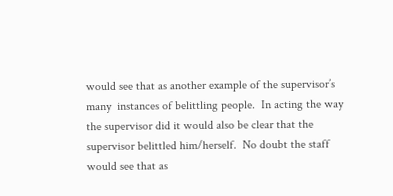would see that as another example of the supervisor’s many  instances of belittling people.  In acting the way the supervisor did it would also be clear that the supervisor belittled him/herself.  No doubt the staff would see that as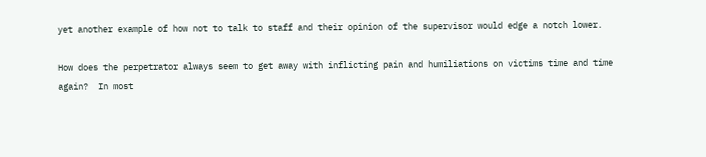yet another example of how not to talk to staff and their opinion of the supervisor would edge a notch lower.

How does the perpetrator always seem to get away with inflicting pain and humiliations on victims time and time again?  In most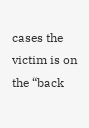cases the victim is on the “back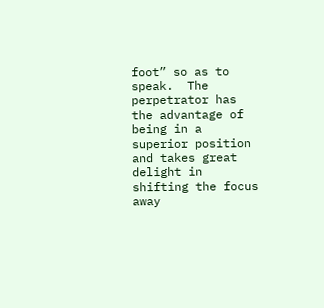foot” so as to speak.  The perpetrator has the advantage of being in a superior position and takes great delight in shifting the focus away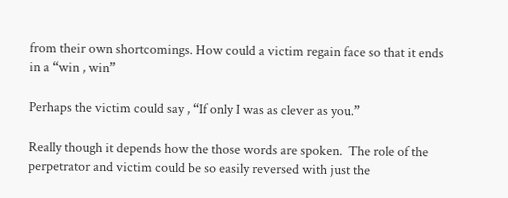from their own shortcomings. How could a victim regain face so that it ends in a “win , win”

Perhaps the victim could say , “If only I was as clever as you.”

Really though it depends how the those words are spoken.  The role of the perpetrator and victim could be so easily reversed with just the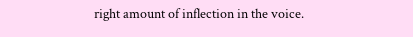right amount of inflection in the voice.